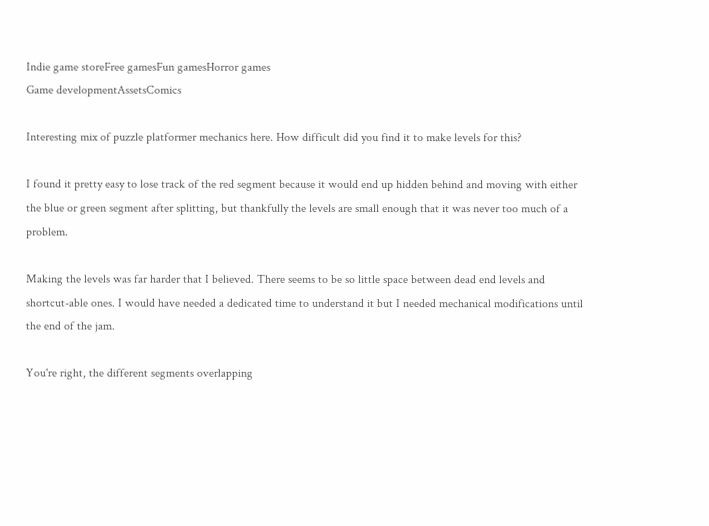Indie game storeFree gamesFun gamesHorror games
Game developmentAssetsComics

Interesting mix of puzzle platformer mechanics here. How difficult did you find it to make levels for this?

I found it pretty easy to lose track of the red segment because it would end up hidden behind and moving with either the blue or green segment after splitting, but thankfully the levels are small enough that it was never too much of a problem.

Making the levels was far harder that I believed. There seems to be so little space between dead end levels and shortcut-able ones. I would have needed a dedicated time to understand it but I needed mechanical modifications until the end of the jam.

You're right, the different segments overlapping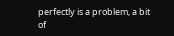perfectly is a problem, a bit of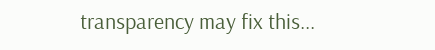transparency may fix this...